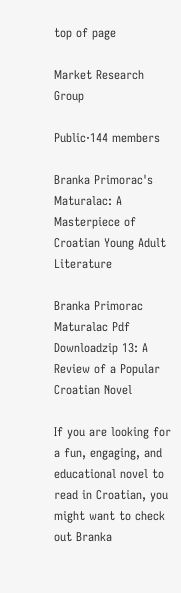top of page

Market Research Group

Public·144 members

Branka Primorac's Maturalac: A Masterpiece of Croatian Young Adult Literature

Branka Primorac Maturalac Pdf Downloadzip 13: A Review of a Popular Croatian Novel

If you are looking for a fun, engaging, and educational novel to read in Croatian, you might want to check out Branka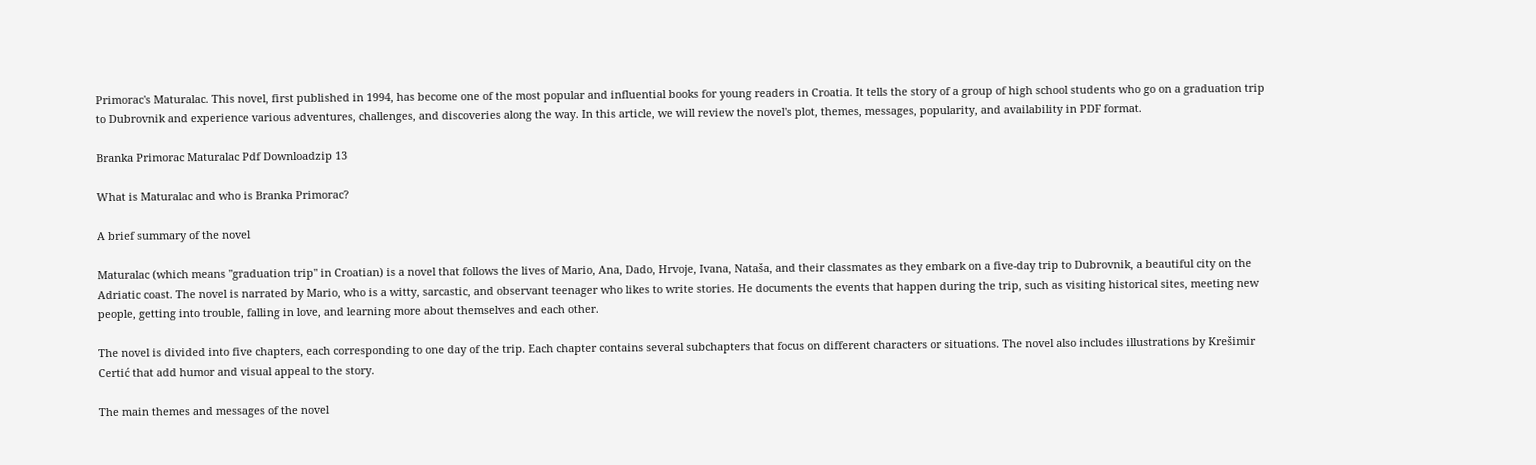Primorac's Maturalac. This novel, first published in 1994, has become one of the most popular and influential books for young readers in Croatia. It tells the story of a group of high school students who go on a graduation trip to Dubrovnik and experience various adventures, challenges, and discoveries along the way. In this article, we will review the novel's plot, themes, messages, popularity, and availability in PDF format.

Branka Primorac Maturalac Pdf Downloadzip 13

What is Maturalac and who is Branka Primorac?

A brief summary of the novel

Maturalac (which means "graduation trip" in Croatian) is a novel that follows the lives of Mario, Ana, Dado, Hrvoje, Ivana, Nataša, and their classmates as they embark on a five-day trip to Dubrovnik, a beautiful city on the Adriatic coast. The novel is narrated by Mario, who is a witty, sarcastic, and observant teenager who likes to write stories. He documents the events that happen during the trip, such as visiting historical sites, meeting new people, getting into trouble, falling in love, and learning more about themselves and each other.

The novel is divided into five chapters, each corresponding to one day of the trip. Each chapter contains several subchapters that focus on different characters or situations. The novel also includes illustrations by Krešimir Certić that add humor and visual appeal to the story.

The main themes and messages of the novel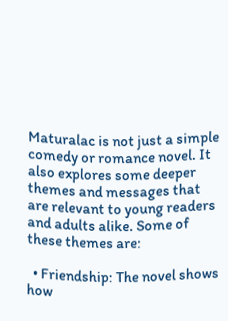Maturalac is not just a simple comedy or romance novel. It also explores some deeper themes and messages that are relevant to young readers and adults alike. Some of these themes are:

  • Friendship: The novel shows how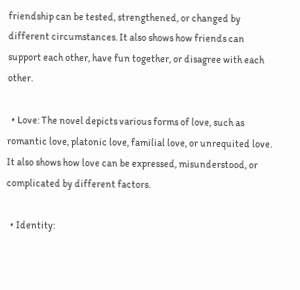friendship can be tested, strengthened, or changed by different circumstances. It also shows how friends can support each other, have fun together, or disagree with each other.

  • Love: The novel depicts various forms of love, such as romantic love, platonic love, familial love, or unrequited love. It also shows how love can be expressed, misunderstood, or complicated by different factors.

  • Identity: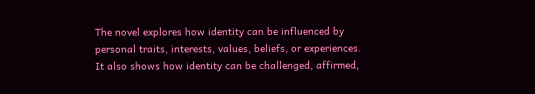The novel explores how identity can be influenced by personal traits, interests, values, beliefs, or experiences. It also shows how identity can be challenged, affirmed,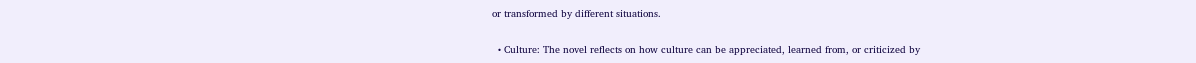or transformed by different situations.

  • Culture: The novel reflects on how culture can be appreciated, learned from, or criticized by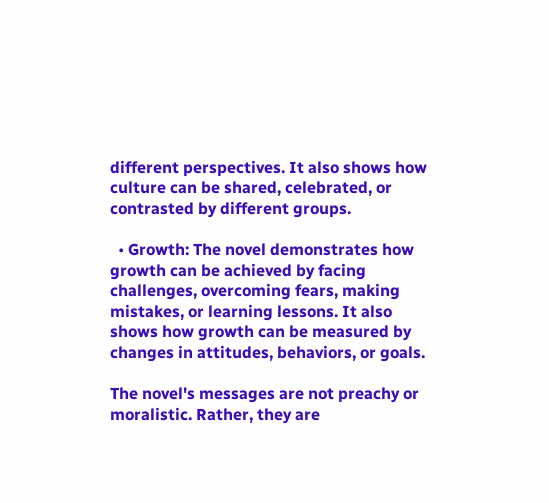different perspectives. It also shows how culture can be shared, celebrated, or contrasted by different groups.

  • Growth: The novel demonstrates how growth can be achieved by facing challenges, overcoming fears, making mistakes, or learning lessons. It also shows how growth can be measured by changes in attitudes, behaviors, or goals.

The novel's messages are not preachy or moralistic. Rather, they are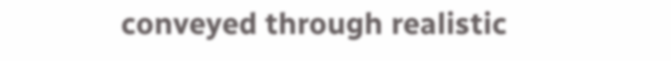conveyed through realistic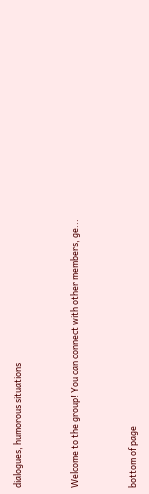dialogues, humorous situations


Welcome to the group! You can connect with other members, ge...


bottom of page